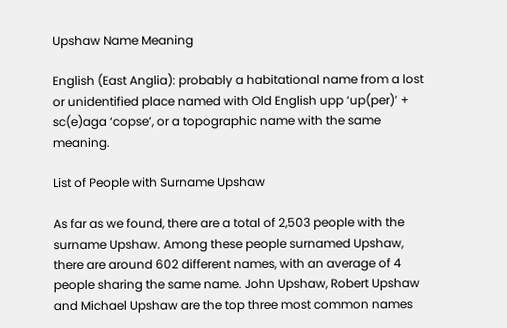Upshaw Name Meaning

English (East Anglia): probably a habitational name from a lost or unidentified place named with Old English upp ‘up(per)’ + sc(e)aga ‘copse’, or a topographic name with the same meaning.

List of People with Surname Upshaw

As far as we found, there are a total of 2,503 people with the surname Upshaw. Among these people surnamed Upshaw, there are around 602 different names, with an average of 4 people sharing the same name. John Upshaw, Robert Upshaw and Michael Upshaw are the top three most common names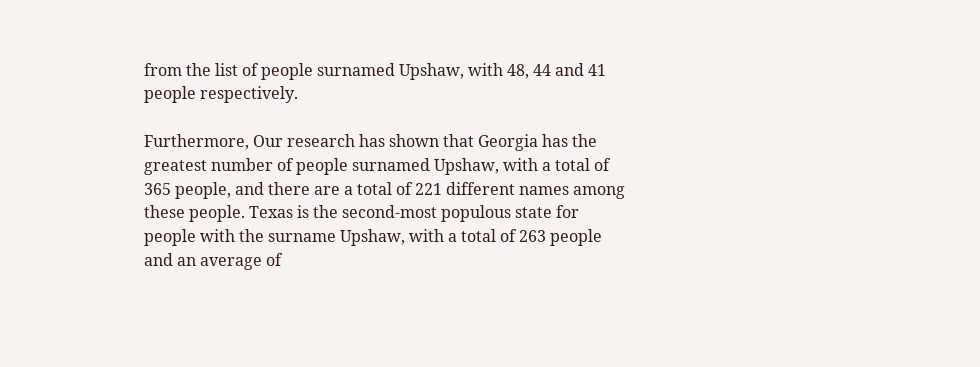from the list of people surnamed Upshaw, with 48, 44 and 41 people respectively.

Furthermore, Our research has shown that Georgia has the greatest number of people surnamed Upshaw, with a total of 365 people, and there are a total of 221 different names among these people. Texas is the second-most populous state for people with the surname Upshaw, with a total of 263 people and an average of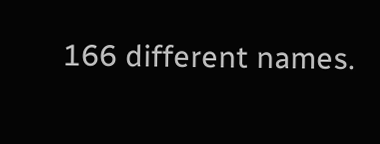166 different names.